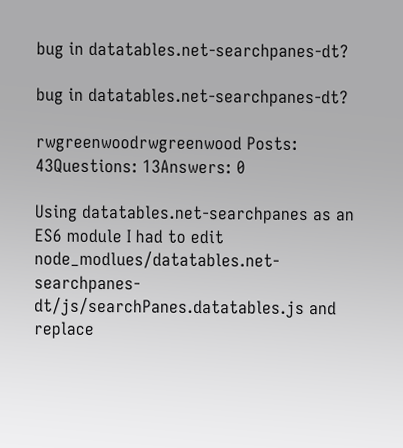bug in datatables.net-searchpanes-dt?

bug in datatables.net-searchpanes-dt?

rwgreenwoodrwgreenwood Posts: 43Questions: 13Answers: 0

Using datatables.net-searchpanes as an ES6 module I had to edit node_modlues/datatables.net-searchpanes-dt/js/searchPanes.datatables.js and replace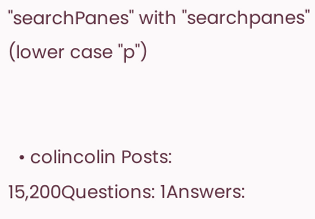"searchPanes" with "searchpanes" (lower case "p")


  • colincolin Posts: 15,200Questions: 1Answers: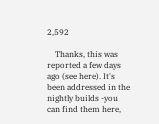2,592

    Thanks, this was reported a few days ago (see here). It's been addressed in the nightly builds -you can find them here,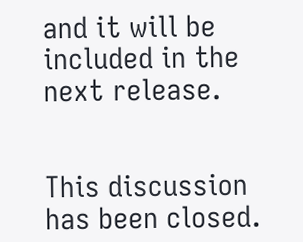and it will be included in the next release.


This discussion has been closed.